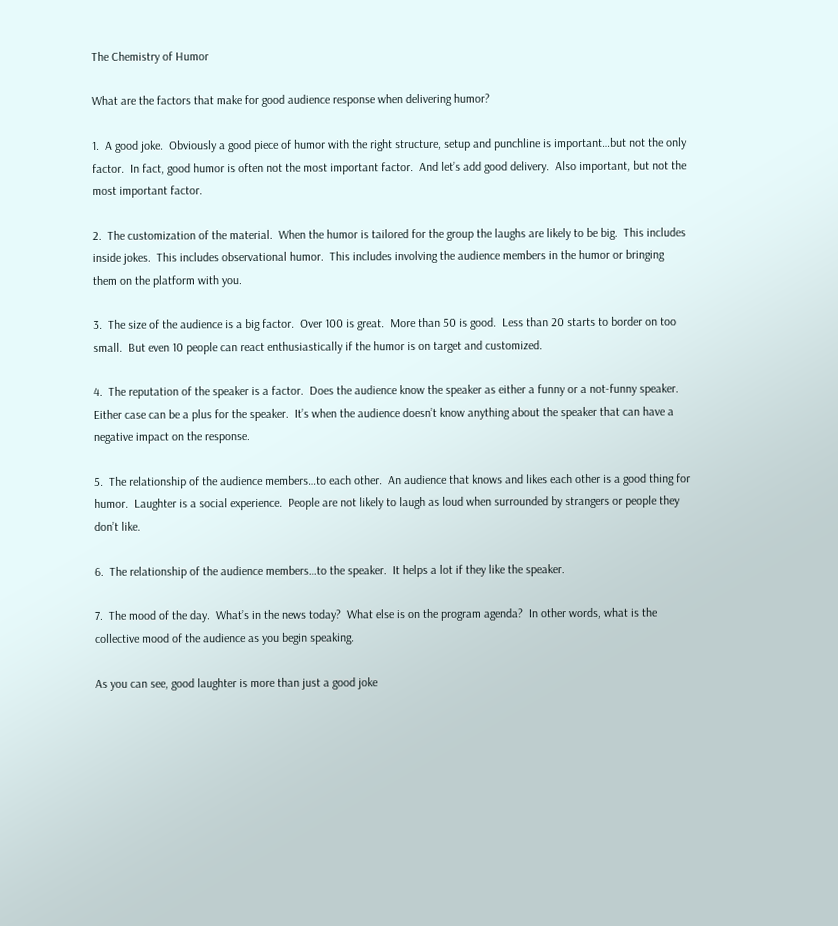The Chemistry of Humor

What are the factors that make for good audience response when delivering humor?

1.  A good joke.  Obviously a good piece of humor with the right structure, setup and punchline is important…but not the only factor.  In fact, good humor is often not the most important factor.  And let’s add good delivery.  Also important, but not the most important factor.

2.  The customization of the material.  When the humor is tailored for the group the laughs are likely to be big.  This includes inside jokes.  This includes observational humor.  This includes involving the audience members in the humor or bringing them on the platform with you.

3.  The size of the audience is a big factor.  Over 100 is great.  More than 50 is good.  Less than 20 starts to border on too small.  But even 10 people can react enthusiastically if the humor is on target and customized.

4.  The reputation of the speaker is a factor.  Does the audience know the speaker as either a funny or a not-funny speaker.  Either case can be a plus for the speaker.  It’s when the audience doesn’t know anything about the speaker that can have a negative impact on the response.

5.  The relationship of the audience members…to each other.  An audience that knows and likes each other is a good thing for humor.  Laughter is a social experience.  People are not likely to laugh as loud when surrounded by strangers or people they don’t like.

6.  The relationship of the audience members…to the speaker.  It helps a lot if they like the speaker.

7.  The mood of the day.  What’s in the news today?  What else is on the program agenda?  In other words, what is the collective mood of the audience as you begin speaking.

As you can see, good laughter is more than just a good joke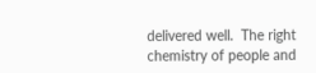delivered well.  The right chemistry of people and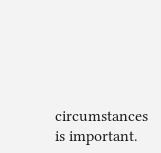circumstances is important.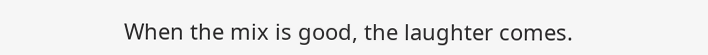When the mix is good, the laughter comes.